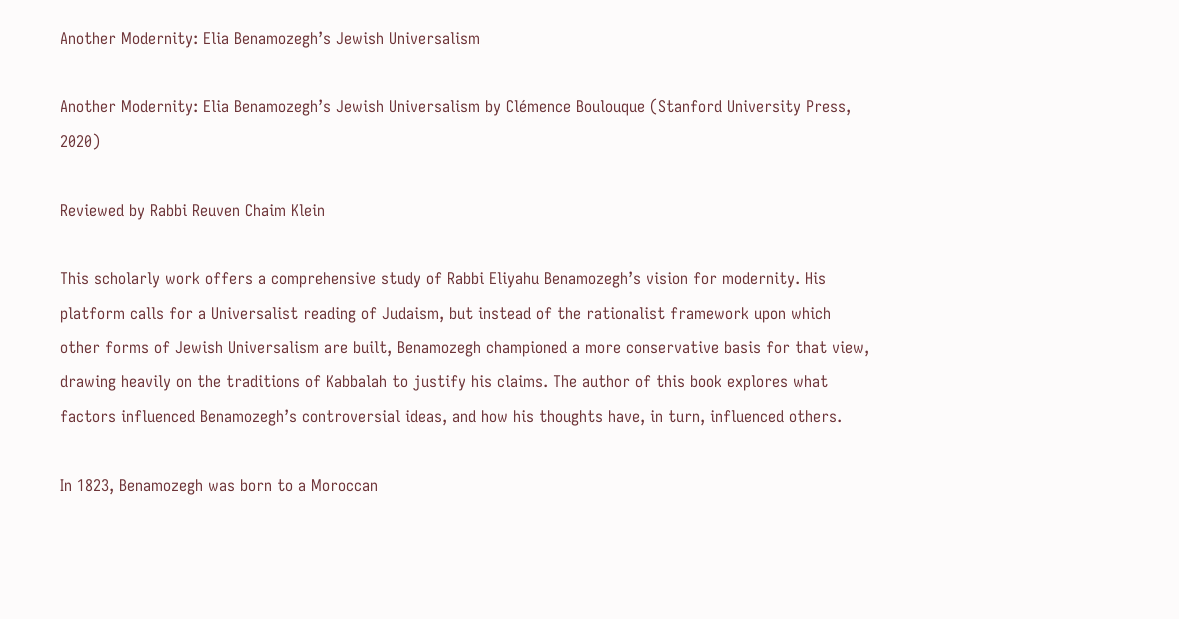Another Modernity: Elia Benamozegh’s Jewish Universalism

Another Modernity: Elia Benamozegh’s Jewish Universalism by Clémence Boulouque (Stanford University Press, 2020)

Reviewed by Rabbi Reuven Chaim Klein

This scholarly work offers a comprehensive study of Rabbi Eliyahu Benamozegh’s vision for modernity. His platform calls for a Universalist reading of Judaism, but instead of the rationalist framework upon which other forms of Jewish Universalism are built, Benamozegh championed a more conservative basis for that view, drawing heavily on the traditions of Kabbalah to justify his claims. The author of this book explores what factors influenced Benamozegh’s controversial ideas, and how his thoughts have, in turn, influenced others.

In 1823, Benamozegh was born to a Moroccan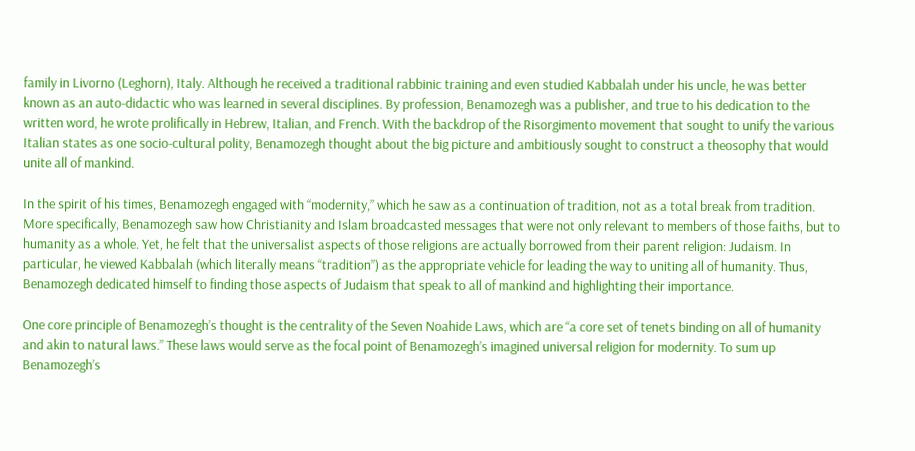family in Livorno (Leghorn), Italy. Although he received a traditional rabbinic training and even studied Kabbalah under his uncle, he was better known as an auto-didactic who was learned in several disciplines. By profession, Benamozegh was a publisher, and true to his dedication to the written word, he wrote prolifically in Hebrew, Italian, and French. With the backdrop of the Risorgimento movement that sought to unify the various Italian states as one socio-cultural polity, Benamozegh thought about the big picture and ambitiously sought to construct a theosophy that would unite all of mankind.

In the spirit of his times, Benamozegh engaged with “modernity,” which he saw as a continuation of tradition, not as a total break from tradition. More specifically, Benamozegh saw how Christianity and Islam broadcasted messages that were not only relevant to members of those faiths, but to humanity as a whole. Yet, he felt that the universalist aspects of those religions are actually borrowed from their parent religion: Judaism. In particular, he viewed Kabbalah (which literally means “tradition”) as the appropriate vehicle for leading the way to uniting all of humanity. Thus, Benamozegh dedicated himself to finding those aspects of Judaism that speak to all of mankind and highlighting their importance.

One core principle of Benamozegh’s thought is the centrality of the Seven Noahide Laws, which are “a core set of tenets binding on all of humanity and akin to natural laws.” These laws would serve as the focal point of Benamozegh’s imagined universal religion for modernity. To sum up Benamozegh’s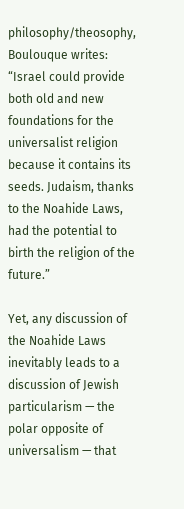philosophy/theosophy, Boulouque writes: “Israel could provide both old and new foundations for the universalist religion because it contains its seeds. Judaism, thanks to the Noahide Laws, had the potential to birth the religion of the future.”

Yet, any discussion of the Noahide Laws inevitably leads to a discussion of Jewish particularism — the polar opposite of universalism — that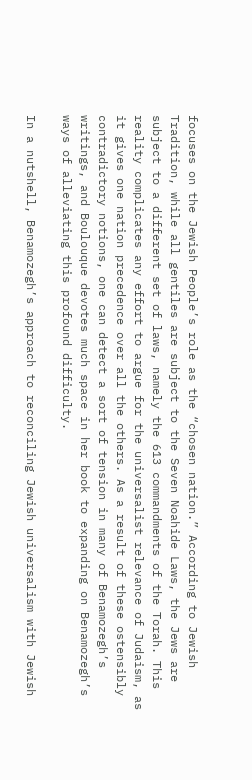focuses on the Jewish People’s role as the “chosen nation.” According to Jewish Tradition, while all gentiles are subject to the Seven Noahide Laws, the Jews are subject to a different set of laws, namely the 613 commandments of the Torah. This reality complicates any effort to argue for the universalist relevance of Judaism, as it gives one nation precedence over all the others. As a result of these ostensibly contradictory notions, one can detect a sort of tension in many of Benamozegh’s writings, and Boulouque devotes much space in her book to expanding on Benamozegh’s ways of alleviating this profound difficulty.

In a nutshell, Benamozegh’s approach to reconciling Jewish universalism with Jewish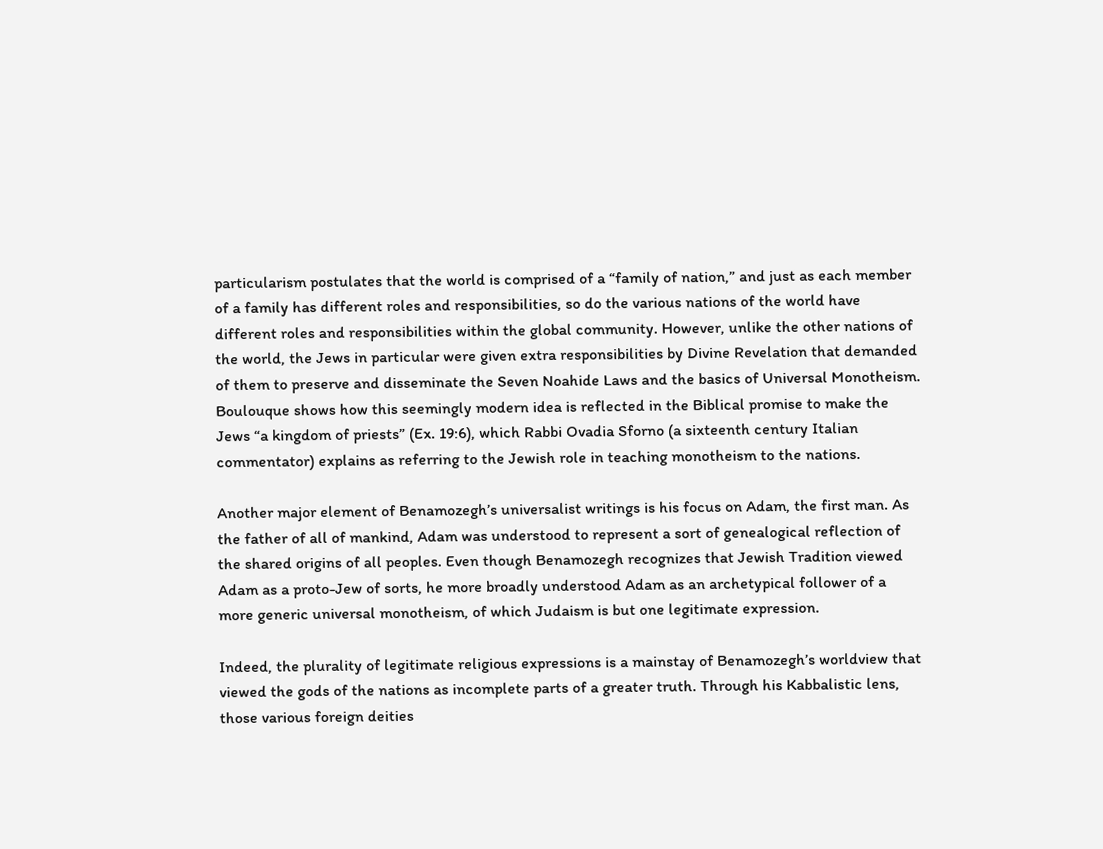particularism postulates that the world is comprised of a “family of nation,” and just as each member of a family has different roles and responsibilities, so do the various nations of the world have different roles and responsibilities within the global community. However, unlike the other nations of the world, the Jews in particular were given extra responsibilities by Divine Revelation that demanded of them to preserve and disseminate the Seven Noahide Laws and the basics of Universal Monotheism. Boulouque shows how this seemingly modern idea is reflected in the Biblical promise to make the Jews “a kingdom of priests” (Ex. 19:6), which Rabbi Ovadia Sforno (a sixteenth century Italian commentator) explains as referring to the Jewish role in teaching monotheism to the nations.

Another major element of Benamozegh’s universalist writings is his focus on Adam, the first man. As the father of all of mankind, Adam was understood to represent a sort of genealogical reflection of the shared origins of all peoples. Even though Benamozegh recognizes that Jewish Tradition viewed Adam as a proto-Jew of sorts, he more broadly understood Adam as an archetypical follower of a more generic universal monotheism, of which Judaism is but one legitimate expression.

Indeed, the plurality of legitimate religious expressions is a mainstay of Benamozegh’s worldview that viewed the gods of the nations as incomplete parts of a greater truth. Through his Kabbalistic lens, those various foreign deities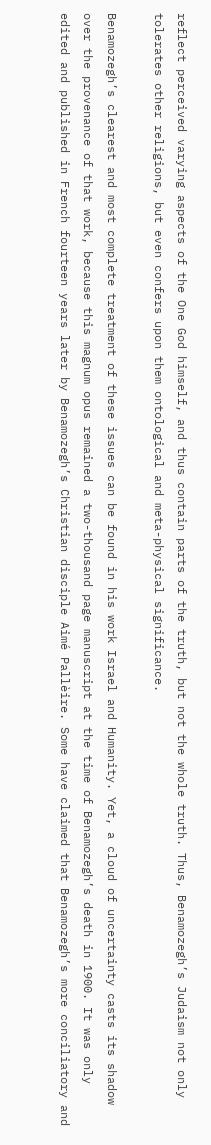reflect perceived varying aspects of the One God himself, and thus contain parts of the truth, but not the whole truth. Thus, Benamozegh’s Judaism not only tolerates other religions, but even confers upon them ontological and meta-physical significance.

Benamozegh’s clearest and most complete treatment of these issues can be found in his work Israel and Humanity. Yet, a cloud of uncertainty casts its shadow over the provenance of that work, because this magnum opus remained a two-thousand page manuscript at the time of Benamozegh’s death in 1900. It was only edited and published in French fourteen years later by Benamozegh’s Christian disciple Aimé Pallèire. Some have claimed that Benamozegh’s more conciliatory and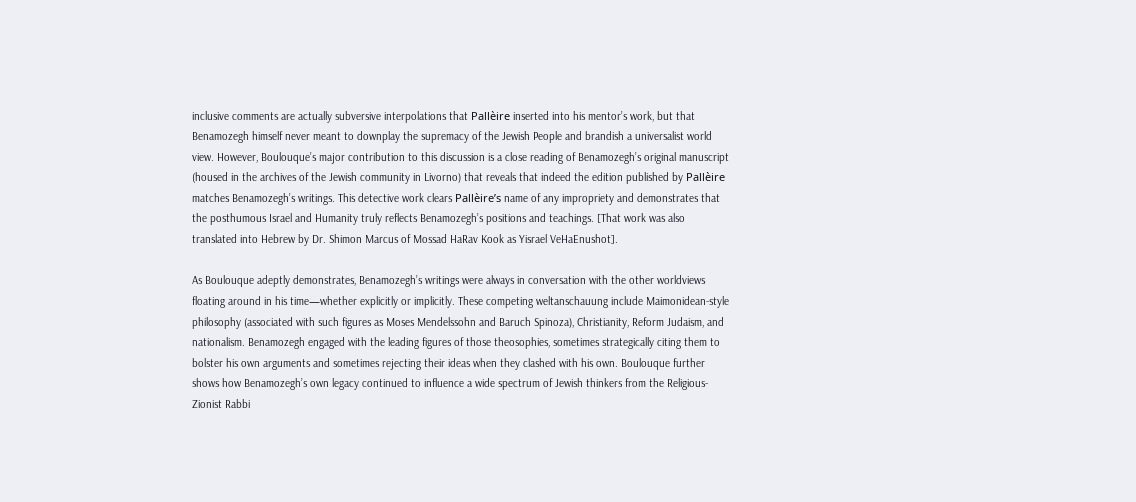inclusive comments are actually subversive interpolations that Pallèire inserted into his mentor’s work, but that Benamozegh himself never meant to downplay the supremacy of the Jewish People and brandish a universalist world view. However, Boulouque’s major contribution to this discussion is a close reading of Benamozegh’s original manuscript (housed in the archives of the Jewish community in Livorno) that reveals that indeed the edition published by Pallèire matches Benamozegh’s writings. This detective work clears Pallèire’s name of any impropriety and demonstrates that the posthumous Israel and Humanity truly reflects Benamozegh’s positions and teachings. [That work was also translated into Hebrew by Dr. Shimon Marcus of Mossad HaRav Kook as Yisrael VeHaEnushot].

As Boulouque adeptly demonstrates, Benamozegh’s writings were always in conversation with the other worldviews floating around in his time—whether explicitly or implicitly. These competing weltanschauung include Maimonidean-style philosophy (associated with such figures as Moses Mendelssohn and Baruch Spinoza), Christianity, Reform Judaism, and nationalism. Benamozegh engaged with the leading figures of those theosophies, sometimes strategically citing them to bolster his own arguments and sometimes rejecting their ideas when they clashed with his own. Boulouque further shows how Benamozegh’s own legacy continued to influence a wide spectrum of Jewish thinkers from the Religious-Zionist Rabbi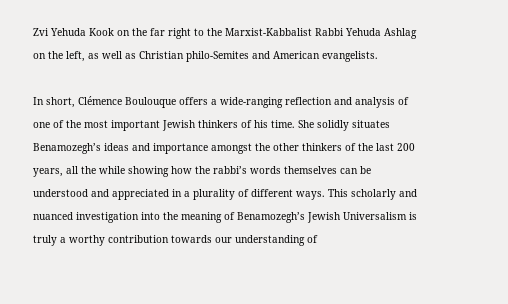Zvi Yehuda Kook on the far right to the Marxist-Kabbalist Rabbi Yehuda Ashlag on the left, as well as Christian philo-Semites and American evangelists.

In short, Clémence Boulouque offers a wide-ranging reflection and analysis of one of the most important Jewish thinkers of his time. She solidly situates Benamozegh’s ideas and importance amongst the other thinkers of the last 200 years, all the while showing how the rabbi’s words themselves can be understood and appreciated in a plurality of different ways. This scholarly and nuanced investigation into the meaning of Benamozegh’s Jewish Universalism is truly a worthy contribution towards our understanding of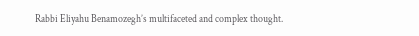Rabbi Eliyahu Benamozegh’s multifaceted and complex thought.